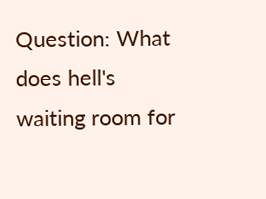Question: What does hell's waiting room for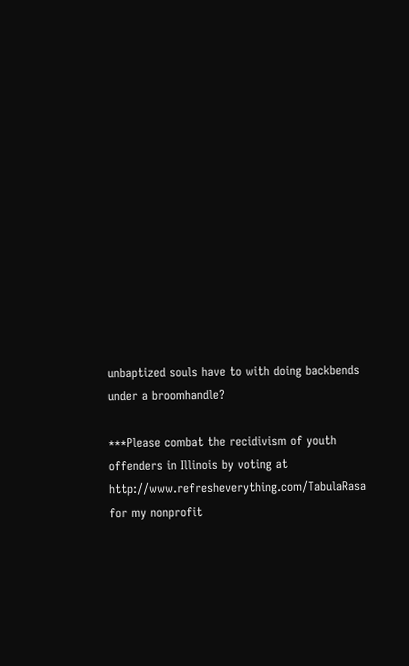unbaptized souls have to with doing backbends under a broomhandle?

***Please combat the recidivism of youth offenders in Illinois by voting at http://www.refresheverything.com/TabulaRasa for my nonprofit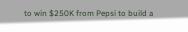to win $250K from Pepsi to build a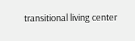transitional living center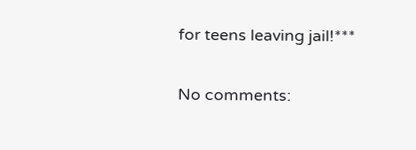for teens leaving jail!***

No comments: